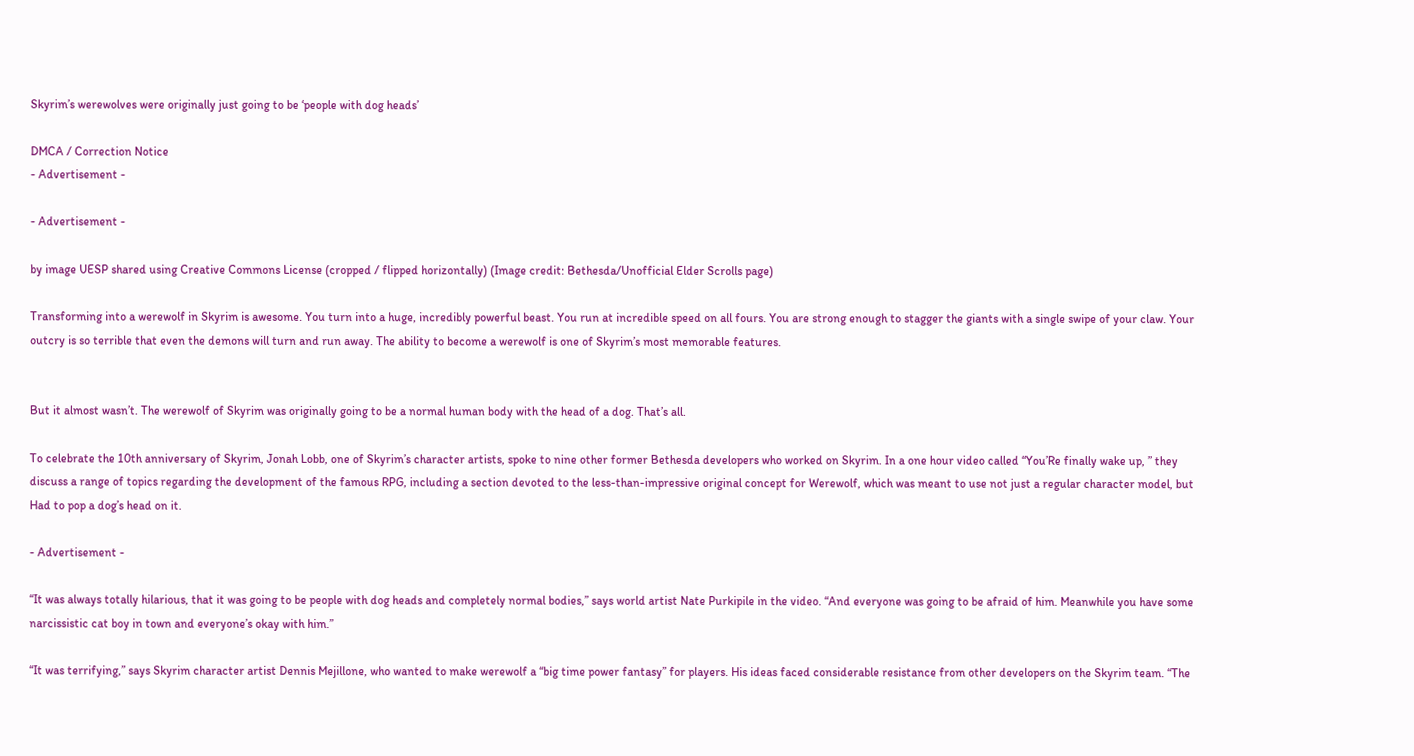Skyrim’s werewolves were originally just going to be ‘people with dog heads’

DMCA / Correction Notice
- Advertisement -

- Advertisement -

by image UESP shared using Creative Commons License (cropped / flipped horizontally) (Image credit: Bethesda/Unofficial Elder Scrolls page)

Transforming into a werewolf in Skyrim is awesome. You turn into a huge, incredibly powerful beast. You run at incredible speed on all fours. You are strong enough to stagger the giants with a single swipe of your claw. Your outcry is so terrible that even the demons will turn and run away. The ability to become a werewolf is one of Skyrim’s most memorable features.


But it almost wasn’t. The werewolf of Skyrim was originally going to be a normal human body with the head of a dog. That’s all.

To celebrate the 10th anniversary of Skyrim, Jonah Lobb, one of Skyrim’s character artists, spoke to nine other former Bethesda developers who worked on Skyrim. In a one hour video called “You’Re finally wake up, ” they discuss a range of topics regarding the development of the famous RPG, including a section devoted to the less-than-impressive original concept for Werewolf, which was meant to use not just a regular character model, but Had to pop a dog’s head on it.

- Advertisement -

“It was always totally hilarious, that it was going to be people with dog heads and completely normal bodies,” says world artist Nate Purkipile in the video. “And everyone was going to be afraid of him. Meanwhile you have some narcissistic cat boy in town and everyone’s okay with him.”

“It was terrifying,” says Skyrim character artist Dennis Mejillone, who wanted to make werewolf a “big time power fantasy” for players. His ideas faced considerable resistance from other developers on the Skyrim team. “The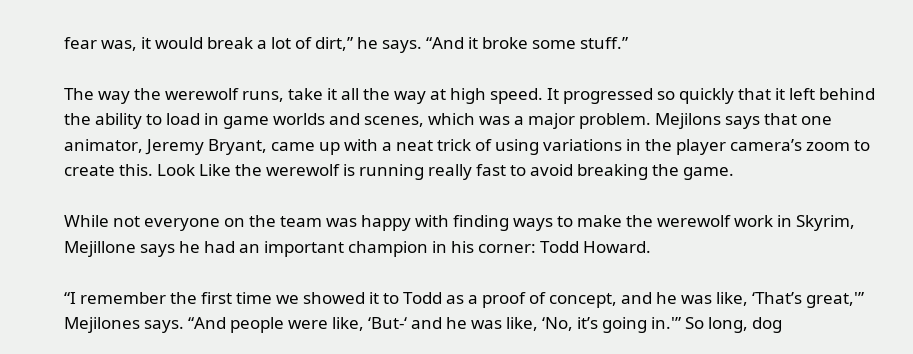fear was, it would break a lot of dirt,” he says. “And it broke some stuff.”

The way the werewolf runs, take it all the way at high speed. It progressed so quickly that it left behind the ability to load in game worlds and scenes, which was a major problem. Mejilons says that one animator, Jeremy Bryant, came up with a neat trick of using variations in the player camera’s zoom to create this. Look Like the werewolf is running really fast to avoid breaking the game.

While not everyone on the team was happy with finding ways to make the werewolf work in Skyrim, Mejillone says he had an important champion in his corner: Todd Howard.

“I remember the first time we showed it to Todd as a proof of concept, and he was like, ‘That’s great,'” Mejilones says. “And people were like, ‘But-‘ and he was like, ‘No, it’s going in.'” So long, dog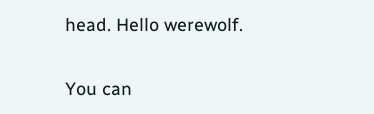head. Hello werewolf.

You can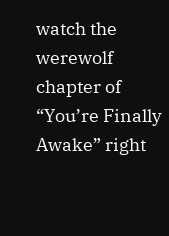watch the werewolf chapter of “You’re Finally Awake” right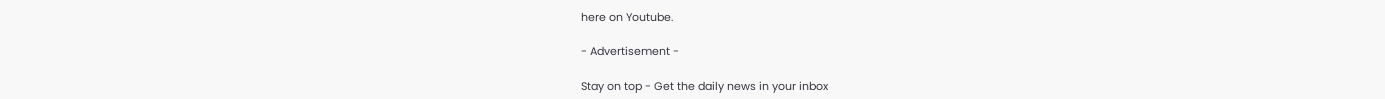here on Youtube.

- Advertisement -

Stay on top - Get the daily news in your inbox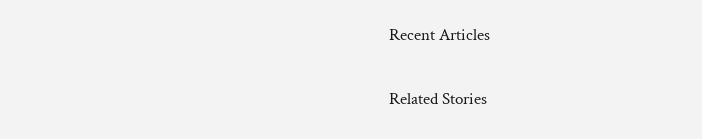Recent Articles

Related Stories